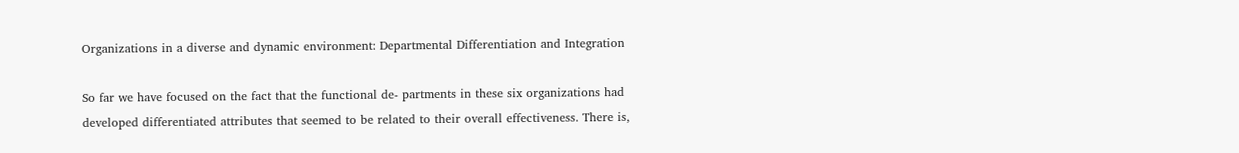Organizations in a diverse and dynamic environment: Departmental Differentiation and Integration

So far we have focused on the fact that the functional de- partments in these six organizations had developed differentiated attributes that seemed to be related to their overall effectiveness. There is,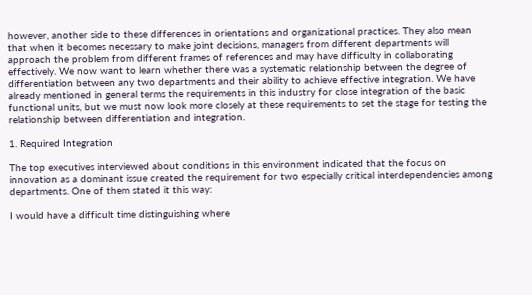however, another side to these differences in orientations and organizational practices. They also mean that when it becomes necessary to make joint decisions, managers from different departments will approach the problem from different frames of references and may have difficulty in collaborating effectively. We now want to learn whether there was a systematic relationship between the degree of differentiation between any two departments and their ability to achieve effective integration. We have already mentioned in general terms the requirements in this industry for close integration of the basic functional units, but we must now look more closely at these requirements to set the stage for testing the relationship between differentiation and integration.

1. Required Integration

The top executives interviewed about conditions in this environment indicated that the focus on innovation as a dominant issue created the requirement for two especially critical interdependencies among departments. One of them stated it this way:

I would have a difficult time distinguishing where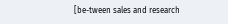[be-tween sales and research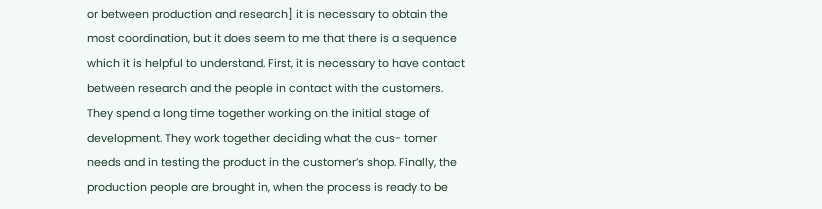or between production and research] it is necessary to obtain the most coordination, but it does seem to me that there is a sequence which it is helpful to understand. First, it is necessary to have contact between research and the people in contact with the customers. They spend a long time together working on the initial stage of development. They work together deciding what the cus- tomer needs and in testing the product in the customer’s shop. Finally, the production people are brought in, when the process is ready to be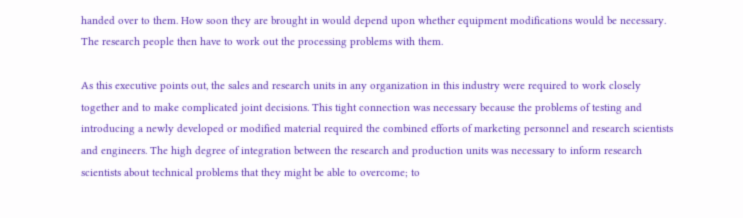handed over to them. How soon they are brought in would depend upon whether equipment modifications would be necessary. The research people then have to work out the processing problems with them.

As this executive points out, the sales and research units in any organization in this industry were required to work closely together and to make complicated joint decisions. This tight connection was necessary because the problems of testing and introducing a newly developed or modified material required the combined efforts of marketing personnel and research scientists and engineers. The high degree of integration between the research and production units was necessary to inform research scientists about technical problems that they might be able to overcome; to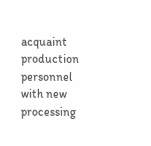acquaint production personnel with new processing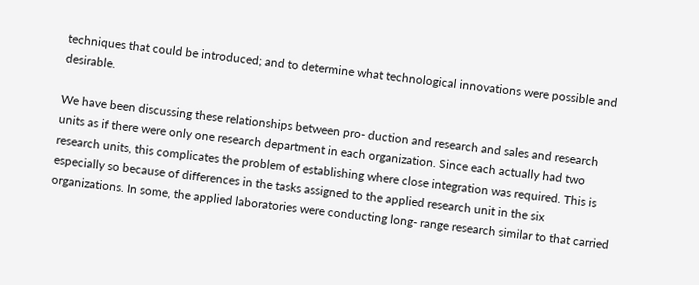techniques that could be introduced; and to determine what technological innovations were possible and desirable.

We have been discussing these relationships between pro- duction and research and sales and research units as if there were only one research department in each organization. Since each actually had two research units, this complicates the problem of establishing where close integration was required. This is especially so because of differences in the tasks assigned to the applied research unit in the six organizations. In some, the applied laboratories were conducting long- range research similar to that carried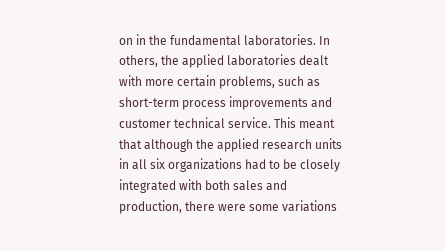on in the fundamental laboratories. In others, the applied laboratories dealt with more certain problems, such as short-term process improvements and customer technical service. This meant that although the applied research units in all six organizations had to be closely integrated with both sales and production, there were some variations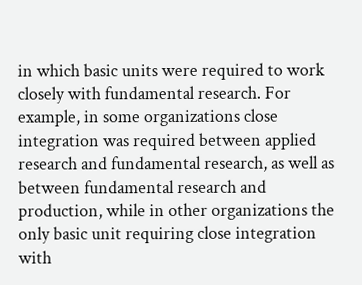in which basic units were required to work closely with fundamental research. For example, in some organizations close integration was required between applied research and fundamental research, as well as between fundamental research and production, while in other organizations the only basic unit requiring close integration with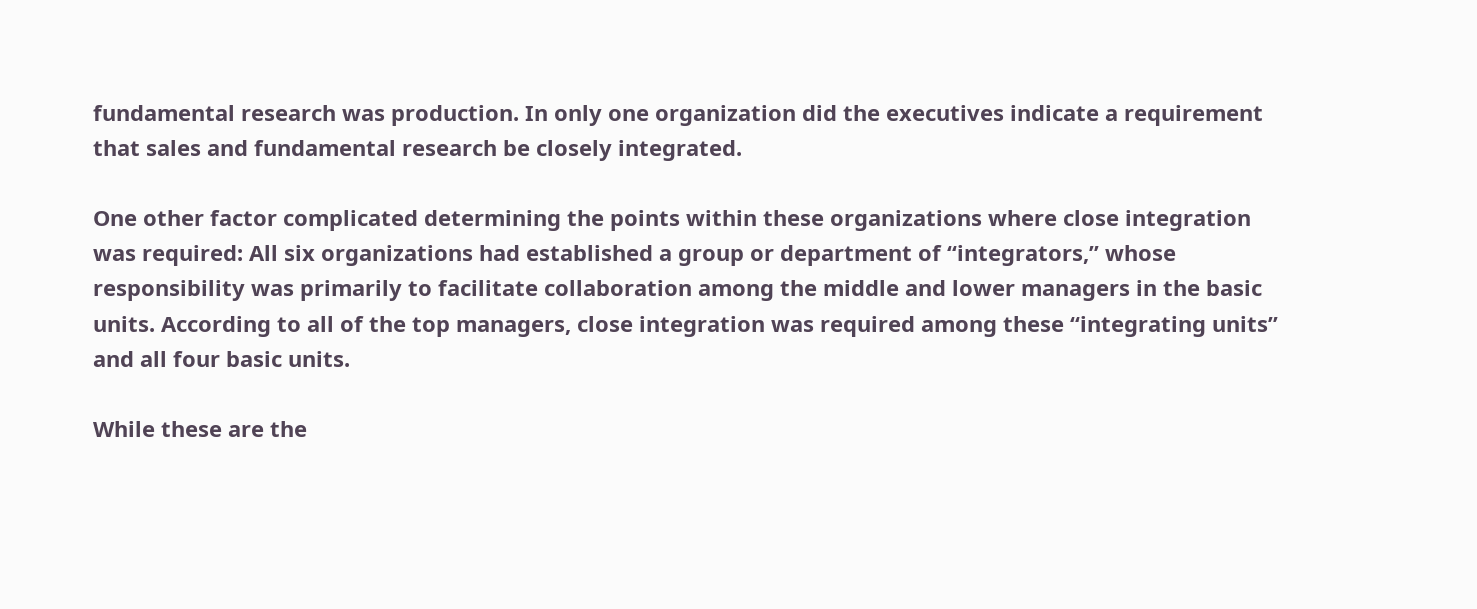fundamental research was production. In only one organization did the executives indicate a requirement that sales and fundamental research be closely integrated.

One other factor complicated determining the points within these organizations where close integration was required: All six organizations had established a group or department of “integrators,” whose responsibility was primarily to facilitate collaboration among the middle and lower managers in the basic units. According to all of the top managers, close integration was required among these “integrating units” and all four basic units.

While these are the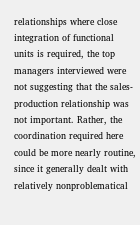relationships where close integration of functional units is required, the top managers interviewed were not suggesting that the sales-production relationship was not important. Rather, the coordination required here could be more nearly routine, since it generally dealt with relatively nonproblematical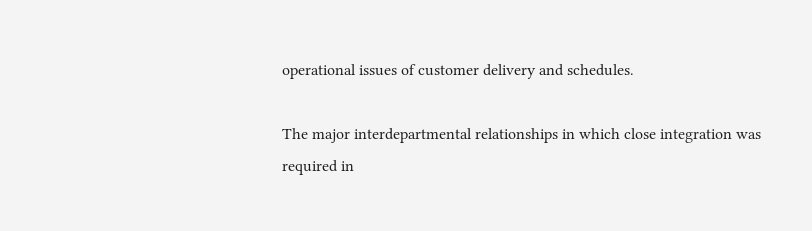operational issues of customer delivery and schedules.

The major interdepartmental relationships in which close integration was required in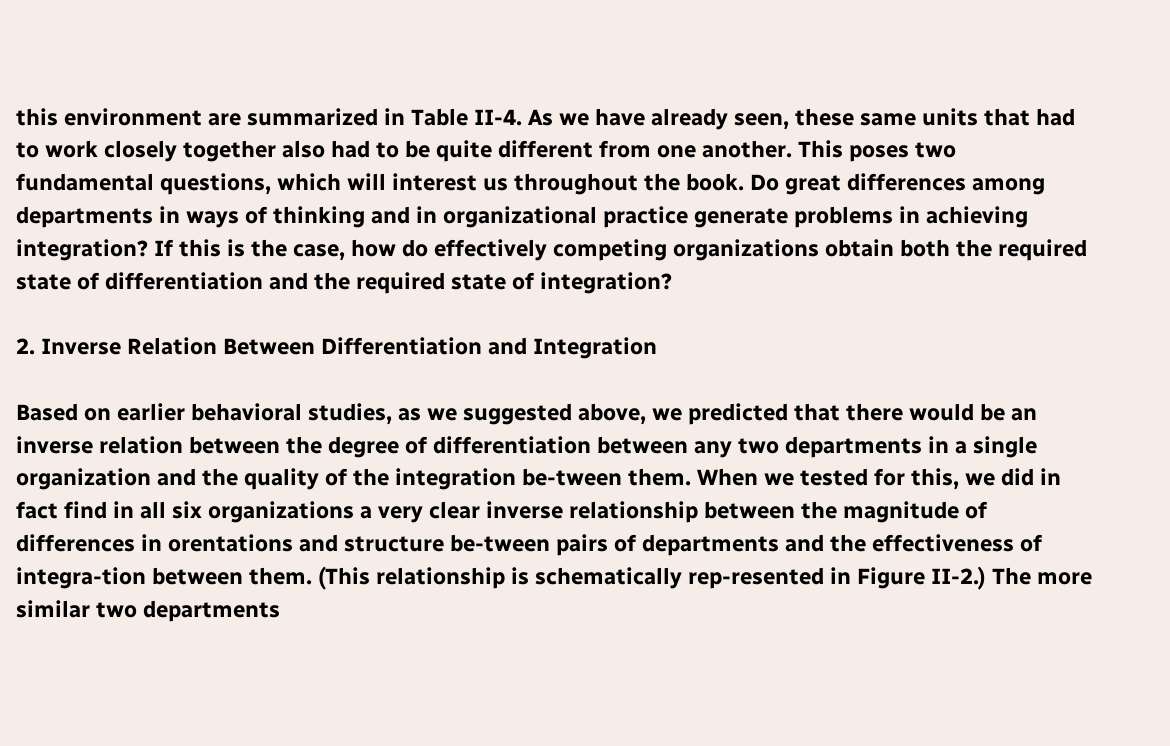this environment are summarized in Table II-4. As we have already seen, these same units that had to work closely together also had to be quite different from one another. This poses two fundamental questions, which will interest us throughout the book. Do great differences among departments in ways of thinking and in organizational practice generate problems in achieving integration? If this is the case, how do effectively competing organizations obtain both the required state of differentiation and the required state of integration?

2. Inverse Relation Between Differentiation and Integration

Based on earlier behavioral studies, as we suggested above, we predicted that there would be an inverse relation between the degree of differentiation between any two departments in a single organization and the quality of the integration be-tween them. When we tested for this, we did in fact find in all six organizations a very clear inverse relationship between the magnitude of differences in orentations and structure be-tween pairs of departments and the effectiveness of integra-tion between them. (This relationship is schematically rep-resented in Figure II-2.) The more similar two departments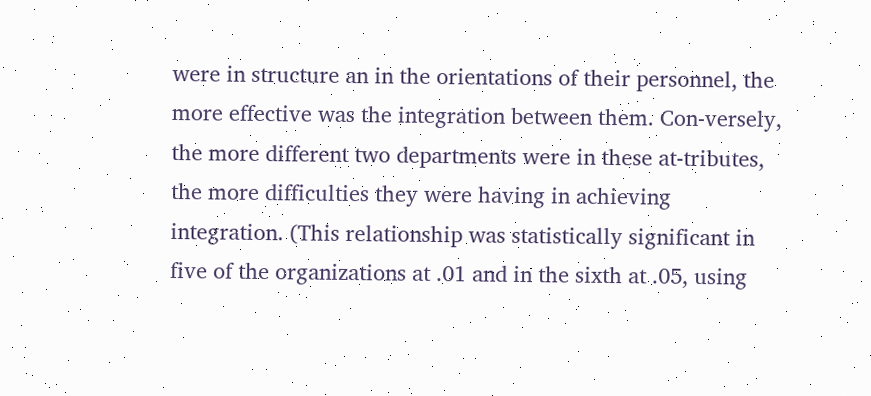were in structure an in the orientations of their personnel, the more effective was the integration between them. Con-versely, the more different two departments were in these at-tributes, the more difficulties they were having in achieving integration. (This relationship was statistically significant in five of the organizations at .01 and in the sixth at .05, using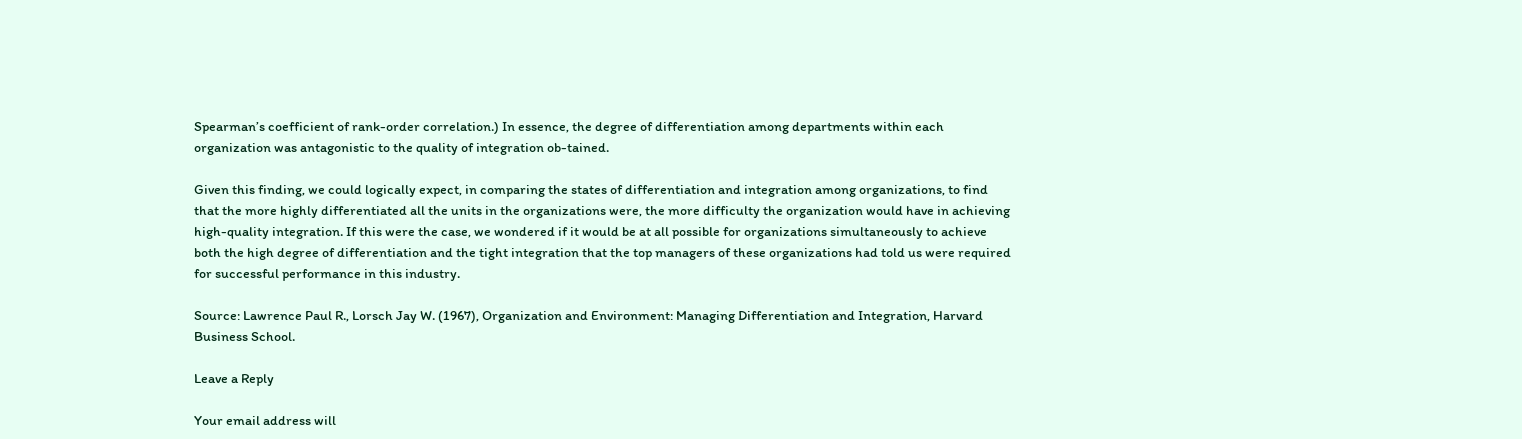Spearman’s coefficient of rank-order correlation.) In essence, the degree of differentiation among departments within each organization was antagonistic to the quality of integration ob-tained.

Given this finding, we could logically expect, in comparing the states of differentiation and integration among organizations, to find that the more highly differentiated all the units in the organizations were, the more difficulty the organization would have in achieving high-quality integration. If this were the case, we wondered if it would be at all possible for organizations simultaneously to achieve both the high degree of differentiation and the tight integration that the top managers of these organizations had told us were required for successful performance in this industry.

Source: Lawrence Paul R., Lorsch Jay W. (1967), Organization and Environment: Managing Differentiation and Integration, Harvard Business School.

Leave a Reply

Your email address will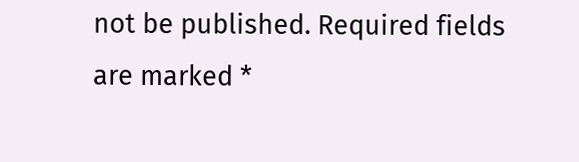not be published. Required fields are marked *